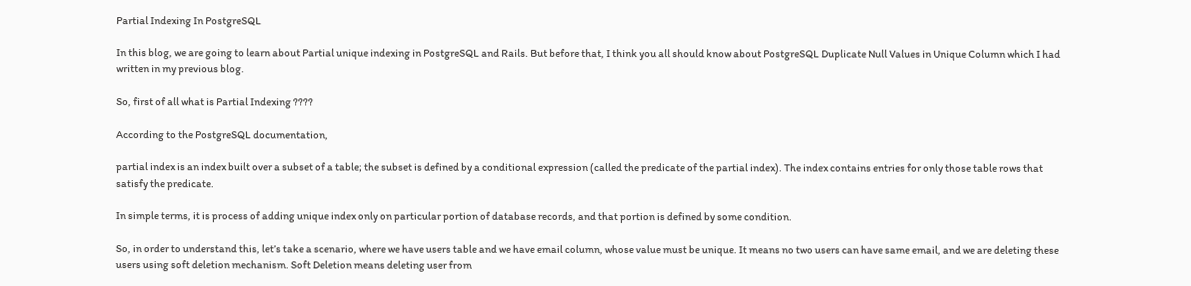Partial Indexing In PostgreSQL

In this blog, we are going to learn about Partial unique indexing in PostgreSQL and Rails. But before that, I think you all should know about PostgreSQL Duplicate Null Values in Unique Column which I had written in my previous blog.

So, first of all what is Partial Indexing ????

According to the PostgreSQL documentation,

partial index is an index built over a subset of a table; the subset is defined by a conditional expression (called the predicate of the partial index). The index contains entries for only those table rows that satisfy the predicate.

In simple terms, it is process of adding unique index only on particular portion of database records, and that portion is defined by some condition.

So, in order to understand this, let’s take a scenario, where we have users table and we have email column, whose value must be unique. It means no two users can have same email, and we are deleting these users using soft deletion mechanism. Soft Deletion means deleting user from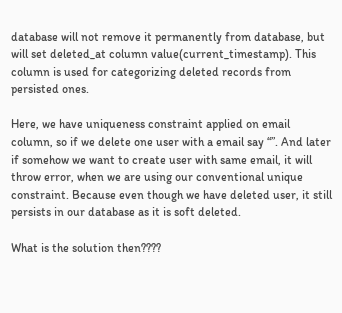database will not remove it permanently from database, but will set deleted_at column value(current_timestamp). This column is used for categorizing deleted records from persisted ones.

Here, we have uniqueness constraint applied on email column, so if we delete one user with a email say “”. And later if somehow we want to create user with same email, it will throw error, when we are using our conventional unique constraint. Because even though we have deleted user, it still persists in our database as it is soft deleted.

What is the solution then????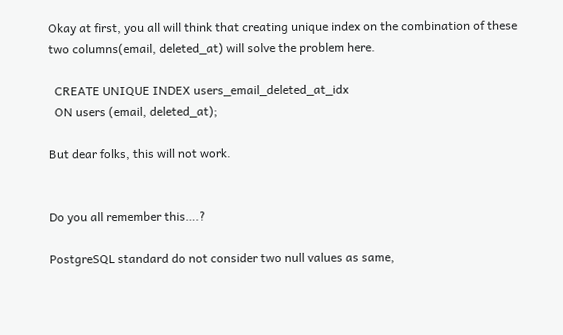Okay at first, you all will think that creating unique index on the combination of these two columns(email, deleted_at) will solve the problem here.

  CREATE UNIQUE INDEX users_email_deleted_at_idx
  ON users (email, deleted_at);

But dear folks, this will not work.


Do you all remember this….?

PostgreSQL standard do not consider two null values as same,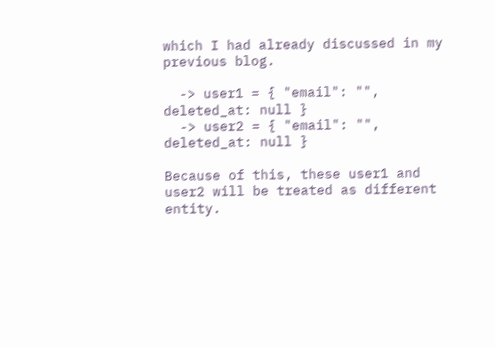which I had already discussed in my previous blog.

  -> user1 = { "email": "", deleted_at: null }
  -> user2 = { "email": "", deleted_at: null }

Because of this, these user1 and user2 will be treated as different entity.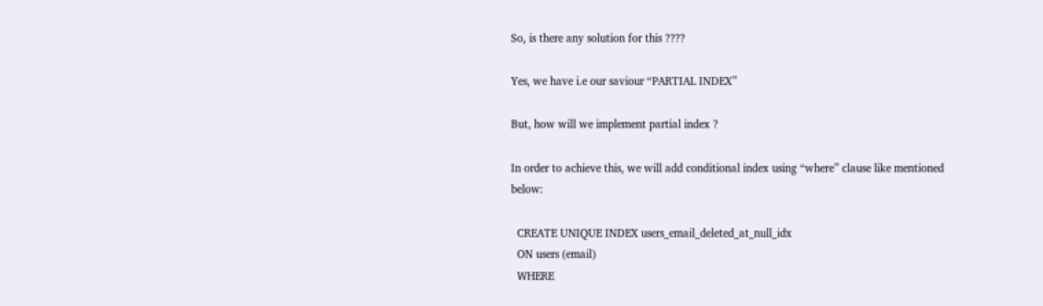So, is there any solution for this ????

Yes, we have i.e our saviour “PARTIAL INDEX”

But, how will we implement partial index ?

In order to achieve this, we will add conditional index using “where” clause like mentioned below:

  CREATE UNIQUE INDEX users_email_deleted_at_null_idx
  ON users (email)
  WHERE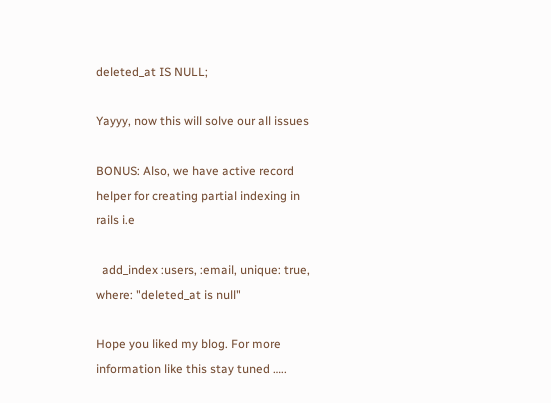deleted_at IS NULL;

Yayyy, now this will solve our all issues

BONUS: Also, we have active record helper for creating partial indexing in rails i.e

  add_index :users, :email, unique: true, where: "deleted_at is null"

Hope you liked my blog. For more information like this stay tuned …..